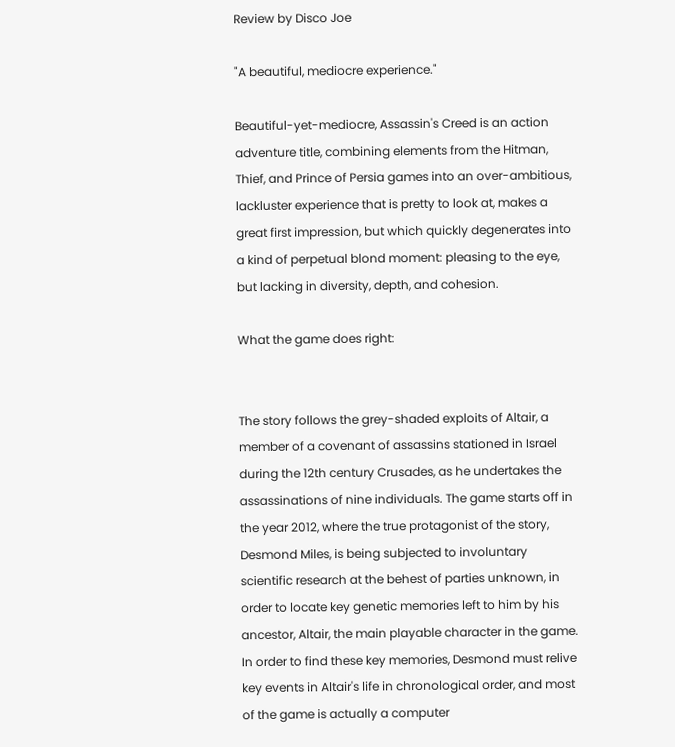Review by Disco Joe

"A beautiful, mediocre experience."

Beautiful-yet-mediocre, Assassin's Creed is an action adventure title, combining elements from the Hitman, Thief, and Prince of Persia games into an over-ambitious, lackluster experience that is pretty to look at, makes a great first impression, but which quickly degenerates into a kind of perpetual blond moment: pleasing to the eye, but lacking in diversity, depth, and cohesion.

What the game does right:


The story follows the grey-shaded exploits of Altair, a member of a covenant of assassins stationed in Israel during the 12th century Crusades, as he undertakes the assassinations of nine individuals. The game starts off in the year 2012, where the true protagonist of the story, Desmond Miles, is being subjected to involuntary scientific research at the behest of parties unknown, in order to locate key genetic memories left to him by his ancestor, Altair, the main playable character in the game. In order to find these key memories, Desmond must relive key events in Altair's life in chronological order, and most of the game is actually a computer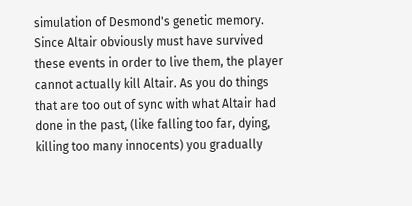simulation of Desmond's genetic memory. Since Altair obviously must have survived these events in order to live them, the player cannot actually kill Altair. As you do things that are too out of sync with what Altair had done in the past, (like falling too far, dying, killing too many innocents) you gradually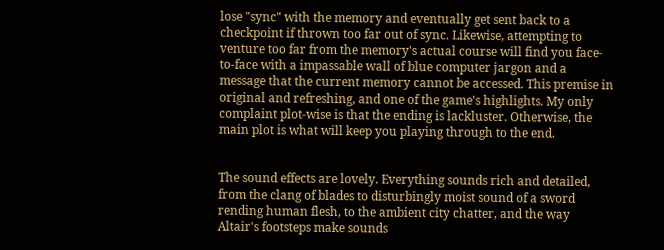lose "sync" with the memory and eventually get sent back to a checkpoint if thrown too far out of sync. Likewise, attempting to venture too far from the memory's actual course will find you face-to-face with a impassable wall of blue computer jargon and a message that the current memory cannot be accessed. This premise in original and refreshing, and one of the game's highlights. My only complaint plot-wise is that the ending is lackluster. Otherwise, the main plot is what will keep you playing through to the end.


The sound effects are lovely. Everything sounds rich and detailed, from the clang of blades to disturbingly moist sound of a sword rending human flesh, to the ambient city chatter, and the way Altair's footsteps make sounds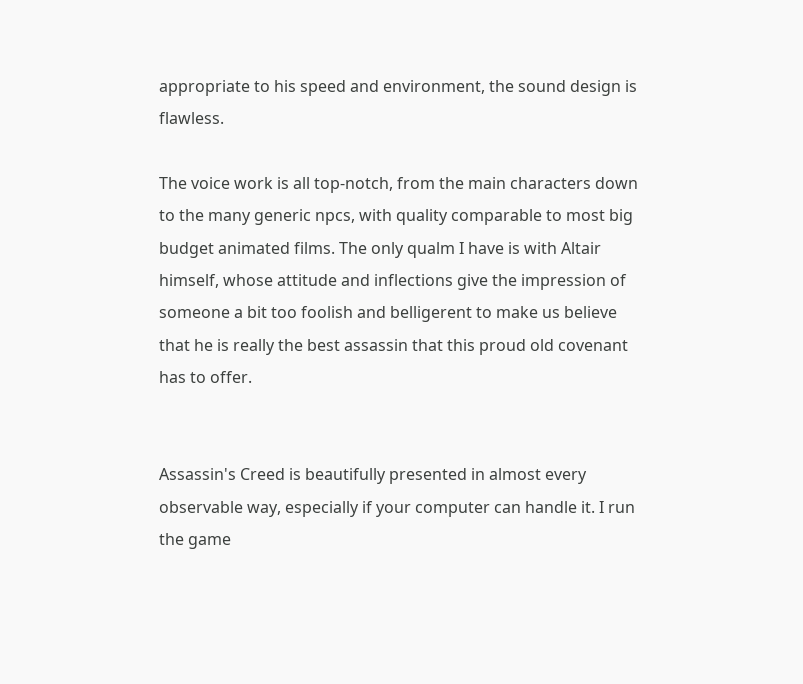appropriate to his speed and environment, the sound design is flawless.

The voice work is all top-notch, from the main characters down to the many generic npcs, with quality comparable to most big budget animated films. The only qualm I have is with Altair himself, whose attitude and inflections give the impression of someone a bit too foolish and belligerent to make us believe that he is really the best assassin that this proud old covenant has to offer.


Assassin's Creed is beautifully presented in almost every observable way, especially if your computer can handle it. I run the game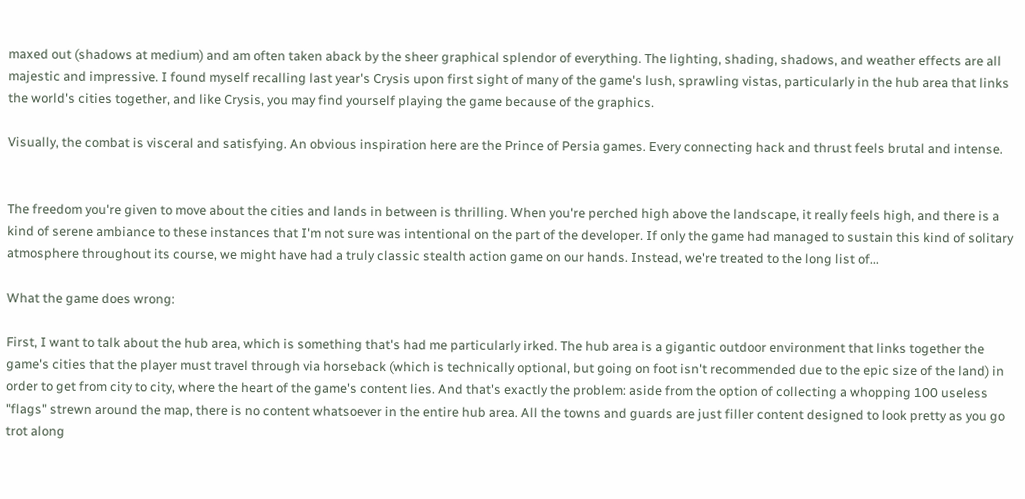maxed out (shadows at medium) and am often taken aback by the sheer graphical splendor of everything. The lighting, shading, shadows, and weather effects are all majestic and impressive. I found myself recalling last year's Crysis upon first sight of many of the game's lush, sprawling vistas, particularly in the hub area that links the world's cities together, and like Crysis, you may find yourself playing the game because of the graphics.

Visually, the combat is visceral and satisfying. An obvious inspiration here are the Prince of Persia games. Every connecting hack and thrust feels brutal and intense.


The freedom you're given to move about the cities and lands in between is thrilling. When you're perched high above the landscape, it really feels high, and there is a kind of serene ambiance to these instances that I'm not sure was intentional on the part of the developer. If only the game had managed to sustain this kind of solitary atmosphere throughout its course, we might have had a truly classic stealth action game on our hands. Instead, we're treated to the long list of...

What the game does wrong:

First, I want to talk about the hub area, which is something that's had me particularly irked. The hub area is a gigantic outdoor environment that links together the game's cities that the player must travel through via horseback (which is technically optional, but going on foot isn't recommended due to the epic size of the land) in order to get from city to city, where the heart of the game's content lies. And that's exactly the problem: aside from the option of collecting a whopping 100 useless "flags" strewn around the map, there is no content whatsoever in the entire hub area. All the towns and guards are just filler content designed to look pretty as you go trot along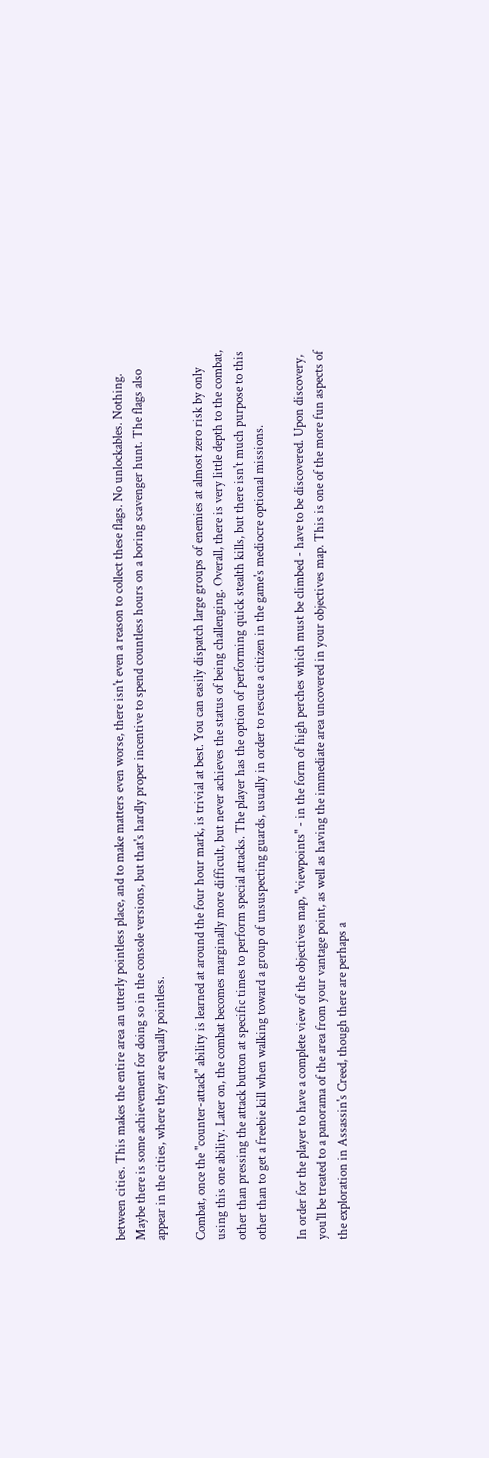between cities. This makes the entire area an utterly pointless place, and to make matters even worse, there isn't even a reason to collect these flags. No unlockables. Nothing. Maybe there is some achievement for doing so in the console versions, but that's hardly proper incentive to spend countless hours on a boring scavenger hunt. The flags also appear in the cities, where they are equally pointless.

Combat, once the "counter-attack" ability is learned at around the four hour mark, is trivial at best. You can easily dispatch large groups of enemies at almost zero risk by only using this one ability. Later on, the combat becomes marginally more difficult, but never achieves the status of being challenging. Overall, there is very little depth to the combat, other than pressing the attack button at specific times to perform special attacks. The player has the option of performing quick stealth kills, but there isn't much purpose to this other than to get a freebie kill when walking toward a group of unsuspecting guards, usually in order to rescue a citizen in the game's mediocre optional missions.

In order for the player to have a complete view of the objectives map, "viewpoints" - in the form of high perches which must be climbed - have to be discovered. Upon discovery, you'll be treated to a panorama of the area from your vantage point, as well as having the immediate area uncovered in your objectives map. This is one of the more fun aspects of the exploration in Assassin's Creed, though there are perhaps a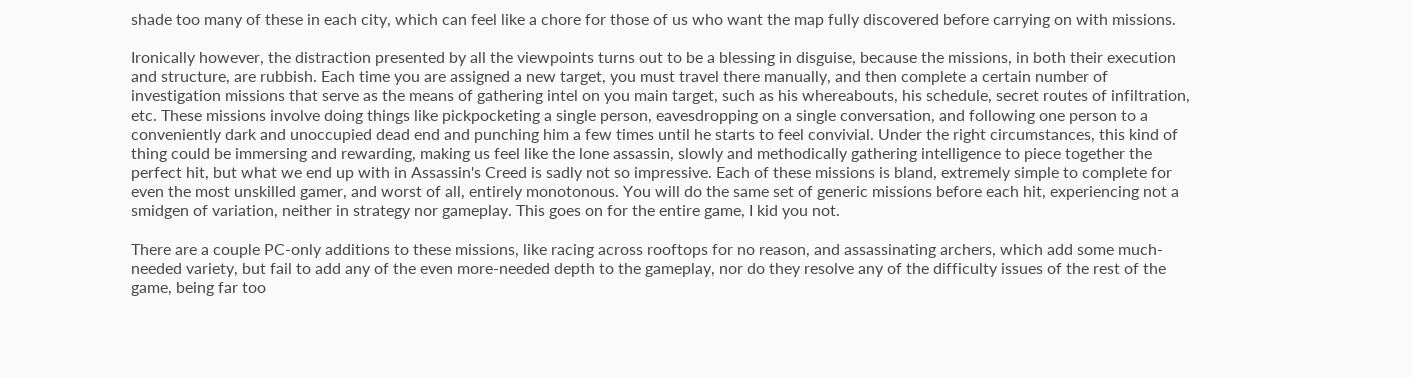shade too many of these in each city, which can feel like a chore for those of us who want the map fully discovered before carrying on with missions.

Ironically however, the distraction presented by all the viewpoints turns out to be a blessing in disguise, because the missions, in both their execution and structure, are rubbish. Each time you are assigned a new target, you must travel there manually, and then complete a certain number of investigation missions that serve as the means of gathering intel on you main target, such as his whereabouts, his schedule, secret routes of infiltration, etc. These missions involve doing things like pickpocketing a single person, eavesdropping on a single conversation, and following one person to a conveniently dark and unoccupied dead end and punching him a few times until he starts to feel convivial. Under the right circumstances, this kind of thing could be immersing and rewarding, making us feel like the lone assassin, slowly and methodically gathering intelligence to piece together the perfect hit, but what we end up with in Assassin's Creed is sadly not so impressive. Each of these missions is bland, extremely simple to complete for even the most unskilled gamer, and worst of all, entirely monotonous. You will do the same set of generic missions before each hit, experiencing not a smidgen of variation, neither in strategy nor gameplay. This goes on for the entire game, I kid you not.

There are a couple PC-only additions to these missions, like racing across rooftops for no reason, and assassinating archers, which add some much-needed variety, but fail to add any of the even more-needed depth to the gameplay, nor do they resolve any of the difficulty issues of the rest of the game, being far too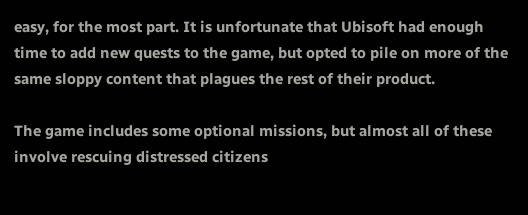easy, for the most part. It is unfortunate that Ubisoft had enough time to add new quests to the game, but opted to pile on more of the same sloppy content that plagues the rest of their product.

The game includes some optional missions, but almost all of these involve rescuing distressed citizens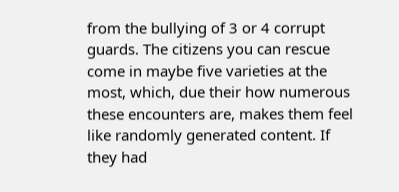from the bullying of 3 or 4 corrupt guards. The citizens you can rescue come in maybe five varieties at the most, which, due their how numerous these encounters are, makes them feel like randomly generated content. If they had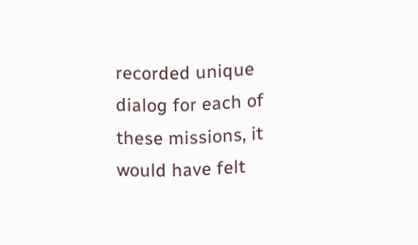recorded unique dialog for each of these missions, it would have felt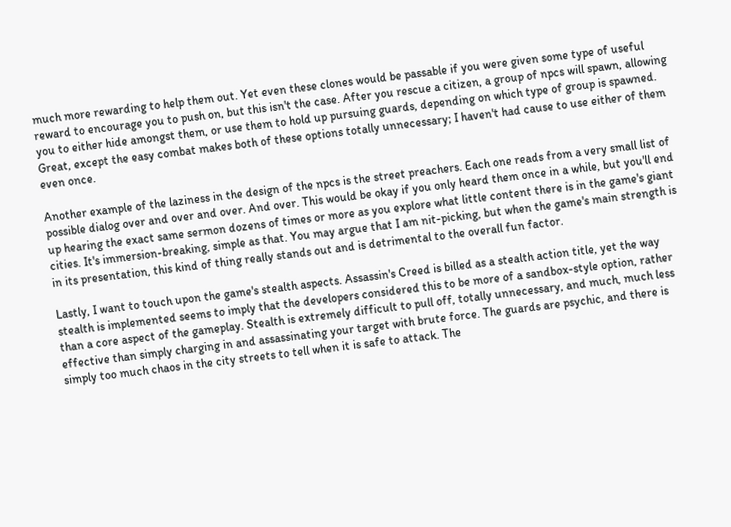much more rewarding to help them out. Yet even these clones would be passable if you were given some type of useful reward to encourage you to push on, but this isn't the case. After you rescue a citizen, a group of npcs will spawn, allowing you to either hide amongst them, or use them to hold up pursuing guards, depending on which type of group is spawned. Great, except the easy combat makes both of these options totally unnecessary; I haven't had cause to use either of them even once.

Another example of the laziness in the design of the npcs is the street preachers. Each one reads from a very small list of possible dialog over and over and over. And over. This would be okay if you only heard them once in a while, but you'll end up hearing the exact same sermon dozens of times or more as you explore what little content there is in the game's giant cities. It's immersion-breaking, simple as that. You may argue that I am nit-picking, but when the game's main strength is in its presentation, this kind of thing really stands out and is detrimental to the overall fun factor.

Lastly, I want to touch upon the game's stealth aspects. Assassin's Creed is billed as a stealth action title, yet the way stealth is implemented seems to imply that the developers considered this to be more of a sandbox-style option, rather than a core aspect of the gameplay. Stealth is extremely difficult to pull off, totally unnecessary, and much, much less effective than simply charging in and assassinating your target with brute force. The guards are psychic, and there is simply too much chaos in the city streets to tell when it is safe to attack. The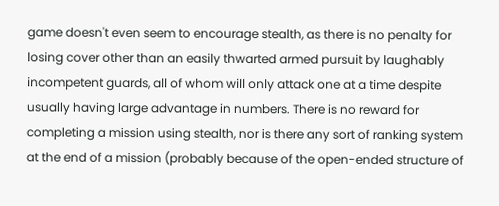game doesn't even seem to encourage stealth, as there is no penalty for losing cover other than an easily thwarted armed pursuit by laughably incompetent guards, all of whom will only attack one at a time despite usually having large advantage in numbers. There is no reward for completing a mission using stealth, nor is there any sort of ranking system at the end of a mission (probably because of the open-ended structure of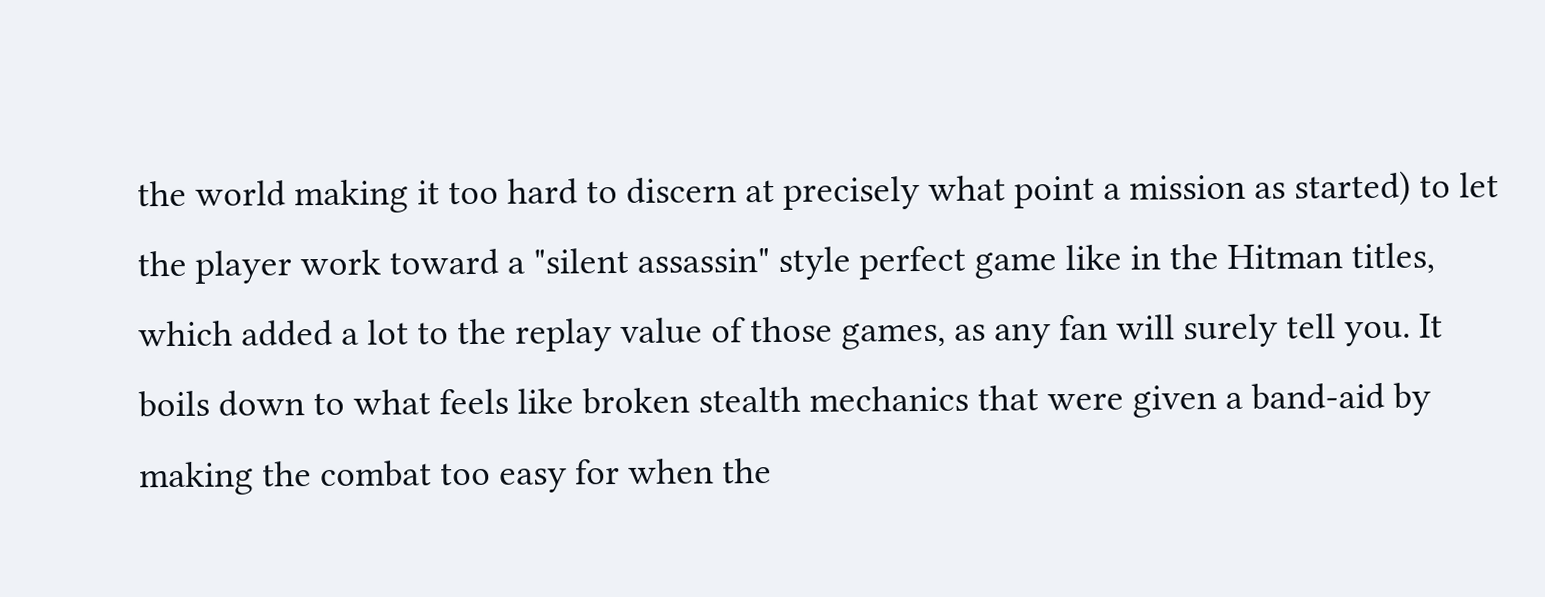the world making it too hard to discern at precisely what point a mission as started) to let the player work toward a "silent assassin" style perfect game like in the Hitman titles, which added a lot to the replay value of those games, as any fan will surely tell you. It boils down to what feels like broken stealth mechanics that were given a band-aid by making the combat too easy for when the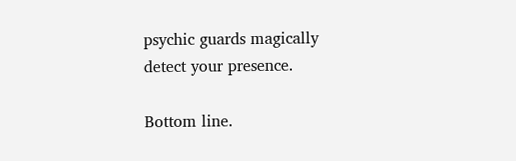psychic guards magically detect your presence.

Bottom line.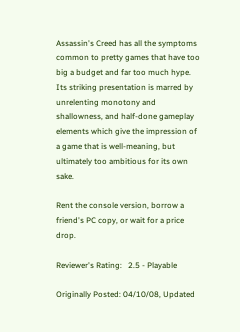Assassin's Creed has all the symptoms common to pretty games that have too big a budget and far too much hype. Its striking presentation is marred by unrelenting monotony and shallowness, and half-done gameplay elements which give the impression of a game that is well-meaning, but ultimately too ambitious for its own sake.

Rent the console version, borrow a friend's PC copy, or wait for a price drop.

Reviewer's Rating:   2.5 - Playable

Originally Posted: 04/10/08, Updated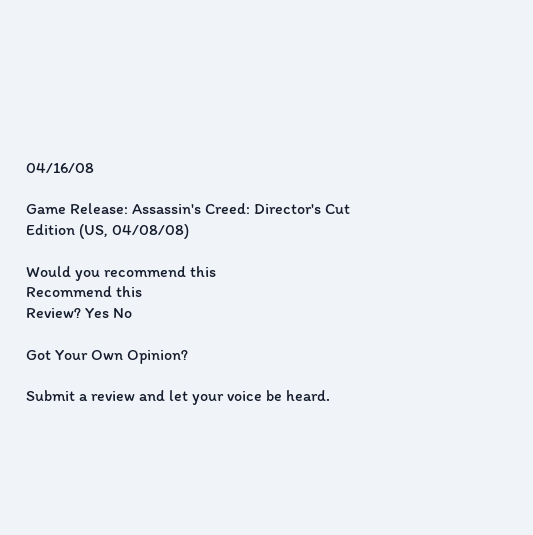04/16/08

Game Release: Assassin's Creed: Director's Cut Edition (US, 04/08/08)

Would you recommend this
Recommend this
Review? Yes No

Got Your Own Opinion?

Submit a review and let your voice be heard.